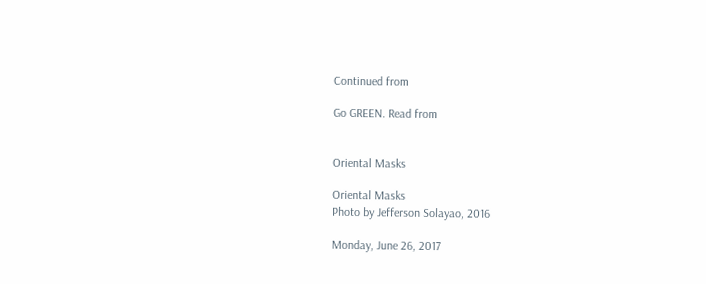Continued from

Go GREEN. Read from


Oriental Masks

Oriental Masks
Photo by Jefferson Solayao, 2016

Monday, June 26, 2017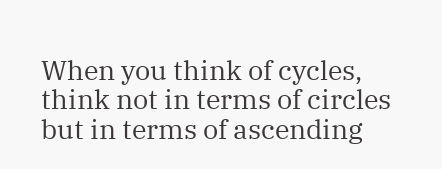When you think of cycles, think not in terms of circles but in terms of ascending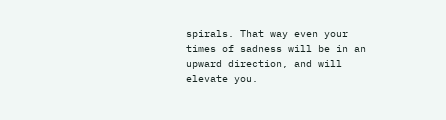spirals. That way even your times of sadness will be in an upward direction, and will elevate you.